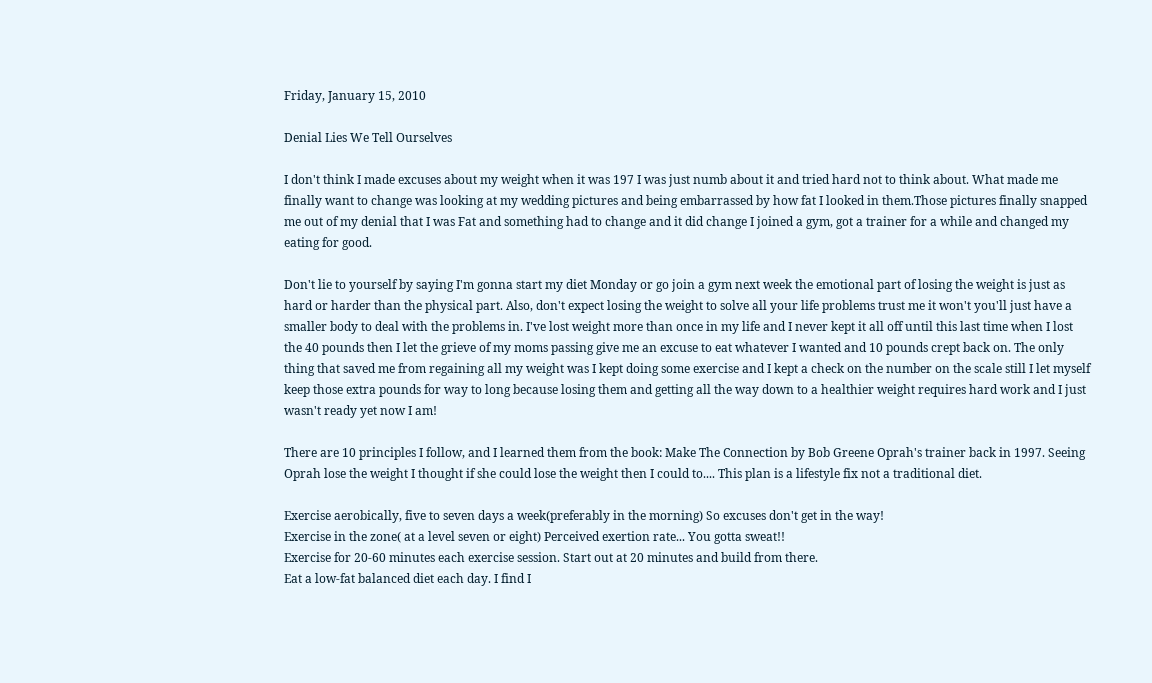Friday, January 15, 2010

Denial Lies We Tell Ourselves

I don't think I made excuses about my weight when it was 197 I was just numb about it and tried hard not to think about. What made me finally want to change was looking at my wedding pictures and being embarrassed by how fat I looked in them.Those pictures finally snapped me out of my denial that I was Fat and something had to change and it did change I joined a gym, got a trainer for a while and changed my eating for good.

Don't lie to yourself by saying I'm gonna start my diet Monday or go join a gym next week the emotional part of losing the weight is just as hard or harder than the physical part. Also, don't expect losing the weight to solve all your life problems trust me it won't you'll just have a smaller body to deal with the problems in. I've lost weight more than once in my life and I never kept it all off until this last time when I lost the 40 pounds then I let the grieve of my moms passing give me an excuse to eat whatever I wanted and 10 pounds crept back on. The only thing that saved me from regaining all my weight was I kept doing some exercise and I kept a check on the number on the scale still I let myself keep those extra pounds for way to long because losing them and getting all the way down to a healthier weight requires hard work and I just wasn't ready yet now I am!

There are 10 principles I follow, and I learned them from the book: Make The Connection by Bob Greene Oprah's trainer back in 1997. Seeing Oprah lose the weight I thought if she could lose the weight then I could to.... This plan is a lifestyle fix not a traditional diet.

Exercise aerobically, five to seven days a week(preferably in the morning) So excuses don't get in the way!
Exercise in the zone( at a level seven or eight) Perceived exertion rate... You gotta sweat!!
Exercise for 20-60 minutes each exercise session. Start out at 20 minutes and build from there.
Eat a low-fat balanced diet each day. I find I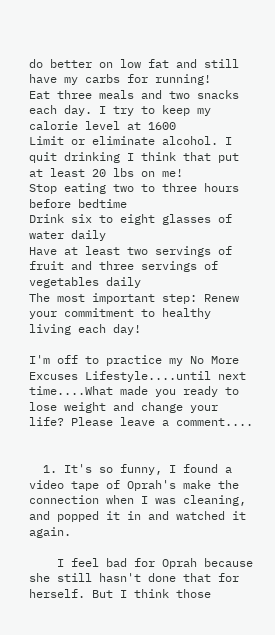do better on low fat and still have my carbs for running!
Eat three meals and two snacks each day. I try to keep my calorie level at 1600
Limit or eliminate alcohol. I quit drinking I think that put at least 20 lbs on me!
Stop eating two to three hours before bedtime
Drink six to eight glasses of water daily
Have at least two servings of fruit and three servings of vegetables daily
The most important step: Renew your commitment to healthy living each day!

I'm off to practice my No More Excuses Lifestyle....until next time....What made you ready to lose weight and change your life? Please leave a comment....


  1. It's so funny, I found a video tape of Oprah's make the connection when I was cleaning, and popped it in and watched it again.

    I feel bad for Oprah because she still hasn't done that for herself. But I think those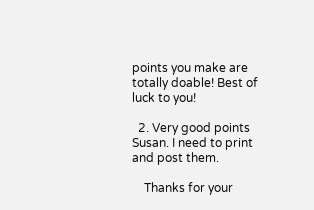points you make are totally doable! Best of luck to you!

  2. Very good points Susan. I need to print and post them.

    Thanks for your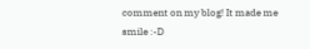comment on my blog! It made me smile :-D